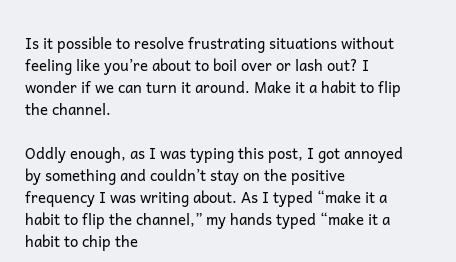Is it possible to resolve frustrating situations without feeling like you’re about to boil over or lash out? I wonder if we can turn it around. Make it a habit to flip the channel.

Oddly enough, as I was typing this post, I got annoyed by something and couldn’t stay on the positive frequency I was writing about. As I typed “make it a habit to flip the channel,” my hands typed “make it a habit to chip the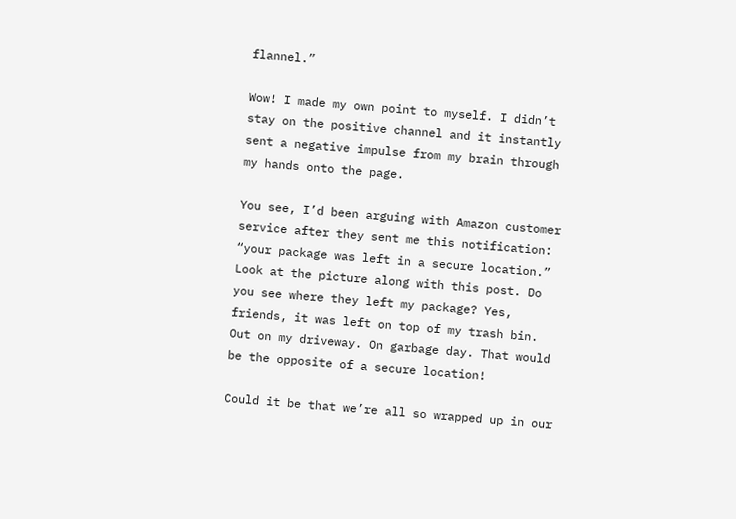flannel.”

Wow! I made my own point to myself. I didn’t stay on the positive channel and it instantly sent a negative impulse from my brain through my hands onto the page.

You see, I’d been arguing with Amazon customer service after they sent me this notification: “your package was left in a secure location.” Look at the picture along with this post. Do you see where they left my package? Yes, friends, it was left on top of my trash bin. Out on my driveway. On garbage day. That would be the opposite of a secure location!

Could it be that we’re all so wrapped up in our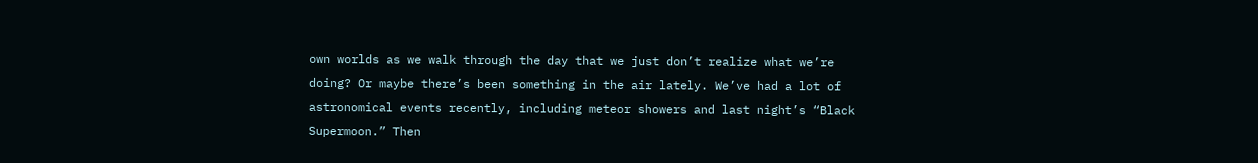own worlds as we walk through the day that we just don’t realize what we’re doing? Or maybe there’s been something in the air lately. We’ve had a lot of astronomical events recently, including meteor showers and last night’s “Black Supermoon.” Then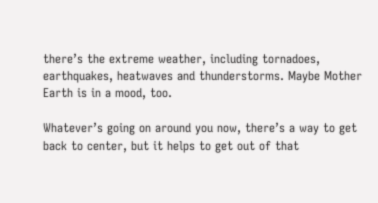there’s the extreme weather, including tornadoes, earthquakes, heatwaves and thunderstorms. Maybe Mother Earth is in a mood, too.

Whatever’s going on around you now, there’s a way to get back to center, but it helps to get out of that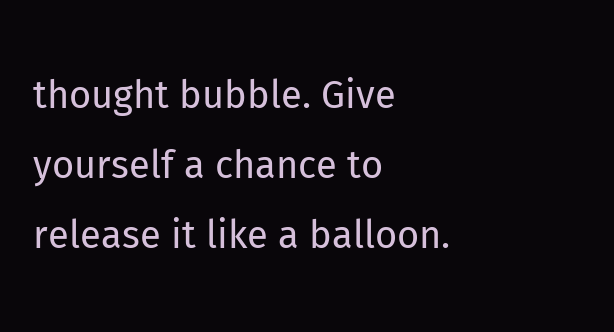thought bubble. Give yourself a chance to release it like a balloon.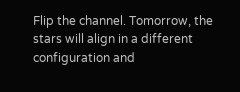Flip the channel. Tomorrow, the stars will align in a different configuration and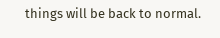things will be back to normal.